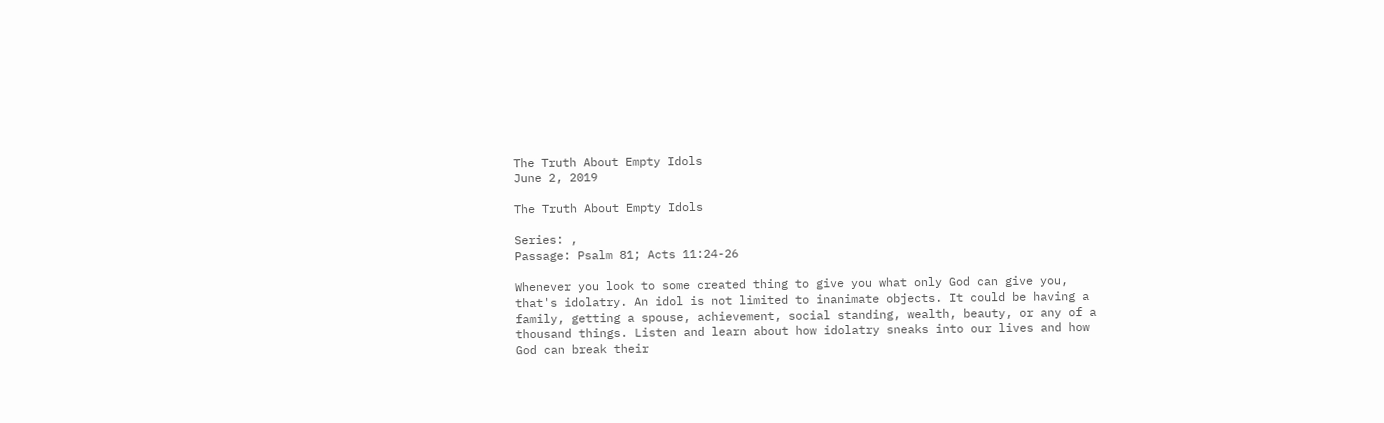The Truth About Empty Idols
June 2, 2019

The Truth About Empty Idols

Series: ,
Passage: Psalm 81; Acts 11:24-26

Whenever you look to some created thing to give you what only God can give you, that's idolatry. An idol is not limited to inanimate objects. It could be having a family, getting a spouse, achievement, social standing, wealth, beauty, or any of a thousand things. Listen and learn about how idolatry sneaks into our lives and how God can break their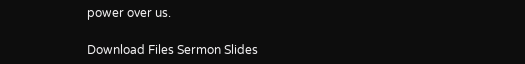power over us.

Download Files Sermon Slides